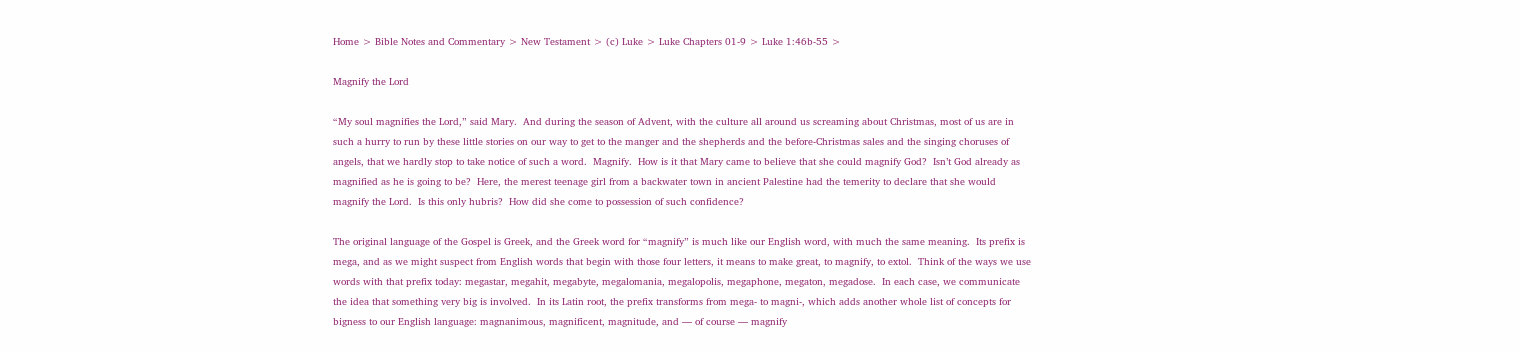Home > Bible Notes and Commentary > New Testament > (c) Luke > Luke Chapters 01-9 > Luke 1:46b-55 >

Magnify the Lord

“My soul magnifies the Lord,” said Mary.  And during the season of Advent, with the culture all around us screaming about Christmas, most of us are in such a hurry to run by these little stories on our way to get to the manger and the shepherds and the before-Christmas sales and the singing choruses of angels, that we hardly stop to take notice of such a word.  Magnify.  How is it that Mary came to believe that she could magnify God?  Isn’t God already as magnified as he is going to be?  Here, the merest teenage girl from a backwater town in ancient Palestine had the temerity to declare that she would magnify the Lord.  Is this only hubris?  How did she come to possession of such confidence?

The original language of the Gospel is Greek, and the Greek word for “magnify” is much like our English word, with much the same meaning.  Its prefix is mega, and as we might suspect from English words that begin with those four letters, it means to make great, to magnify, to extol.  Think of the ways we use words with that prefix today: megastar, megahit, megabyte, megalomania, megalopolis, megaphone, megaton, megadose.  In each case, we communicate the idea that something very big is involved.  In its Latin root, the prefix transforms from mega- to magni-, which adds another whole list of concepts for bigness to our English language: magnanimous, magnificent, magnitude, and — of course — magnify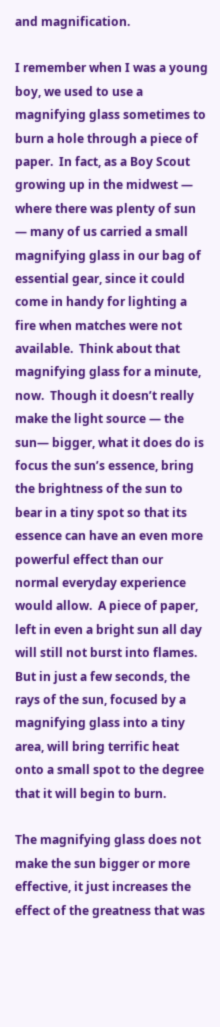and magnification.

I remember when I was a young boy, we used to use a magnifying glass sometimes to burn a hole through a piece of paper.  In fact, as a Boy Scout growing up in the midwest — where there was plenty of sun — many of us carried a small magnifying glass in our bag of essential gear, since it could come in handy for lighting a fire when matches were not available.  Think about that magnifying glass for a minute, now.  Though it doesn’t really make the light source — the sun— bigger, what it does do is focus the sun’s essence, bring the brightness of the sun to bear in a tiny spot so that its essence can have an even more powerful effect than our normal everyday experience would allow.  A piece of paper, left in even a bright sun all day will still not burst into flames.  But in just a few seconds, the rays of the sun, focused by a magnifying glass into a tiny area, will bring terrific heat onto a small spot to the degree that it will begin to burn.

The magnifying glass does not make the sun bigger or more effective, it just increases the effect of the greatness that was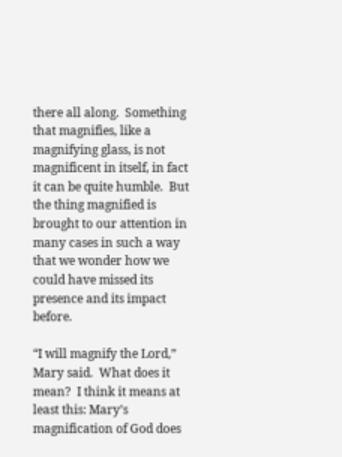there all along.  Something that magnifies, like a magnifying glass, is not magnificent in itself, in fact it can be quite humble.  But the thing magnified is brought to our attention in many cases in such a way that we wonder how we could have missed its presence and its impact before.

“I will magnify the Lord,” Mary said.  What does it mean?  I think it means at least this: Mary’s magnification of God does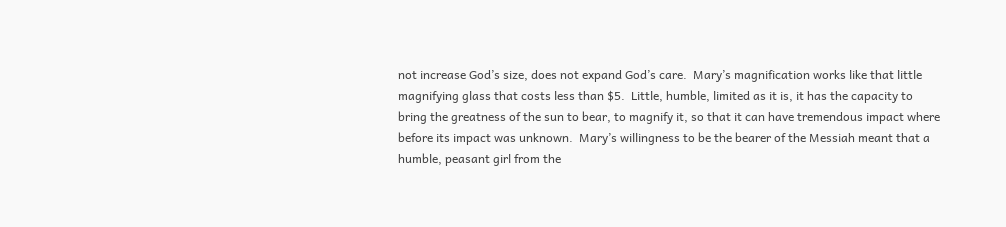not increase God’s size, does not expand God’s care.  Mary’s magnification works like that little magnifying glass that costs less than $5.  Little, humble, limited as it is, it has the capacity to bring the greatness of the sun to bear, to magnify it, so that it can have tremendous impact where before its impact was unknown.  Mary’s willingness to be the bearer of the Messiah meant that a humble, peasant girl from the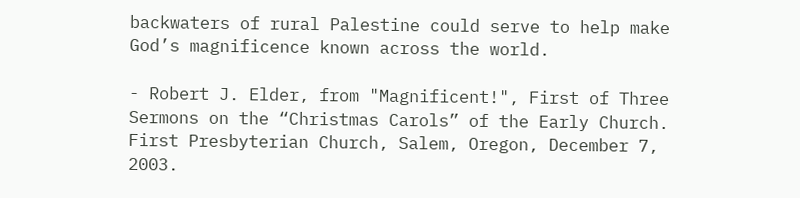backwaters of rural Palestine could serve to help make God’s magnificence known across the world.

- Robert J. Elder, from "Magnificent!", First of Three Sermons on the “Christmas Carols” of the Early Church.  First Presbyterian Church, Salem, Oregon, December 7, 2003.